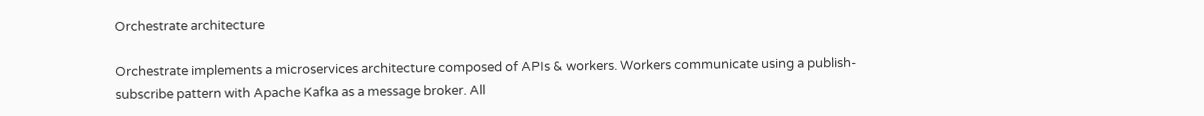Orchestrate architecture

Orchestrate implements a microservices architecture composed of APIs & workers. Workers communicate using a publish-subscribe pattern with Apache Kafka as a message broker. All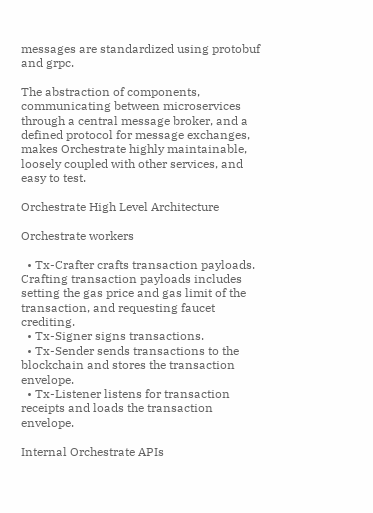messages are standardized using protobuf and grpc.

The abstraction of components, communicating between microservices through a central message broker, and a defined protocol for message exchanges, makes Orchestrate highly maintainable, loosely coupled with other services, and easy to test.

Orchestrate High Level Architecture

Orchestrate workers

  • Tx-Crafter crafts transaction payloads. Crafting transaction payloads includes setting the gas price and gas limit of the transaction, and requesting faucet crediting.
  • Tx-Signer signs transactions.
  • Tx-Sender sends transactions to the blockchain and stores the transaction envelope.
  • Tx-Listener listens for transaction receipts and loads the transaction envelope.

Internal Orchestrate APIs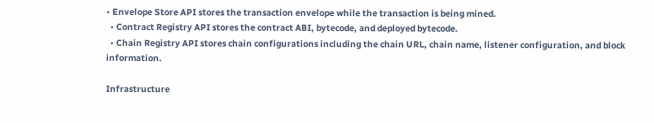• Envelope Store API stores the transaction envelope while the transaction is being mined.
  • Contract Registry API stores the contract ABI, bytecode, and deployed bytecode.
  • Chain Registry API stores chain configurations including the chain URL, chain name, listener configuration, and block information.

Infrastructure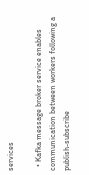services

  • Kafka message broker service enables communication between workers following a publish-subscribe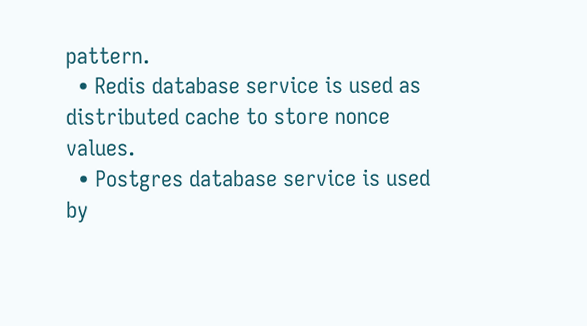pattern.
  • Redis database service is used as distributed cache to store nonce values.
  • Postgres database service is used by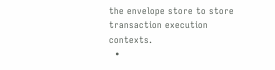the envelope store to store transaction execution contexts.
  •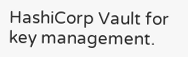HashiCorp Vault for key management.